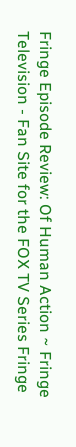Fringe Episode Review: Of Human Action ~ Fringe Television - Fan Site for the FOX TV Series Fringe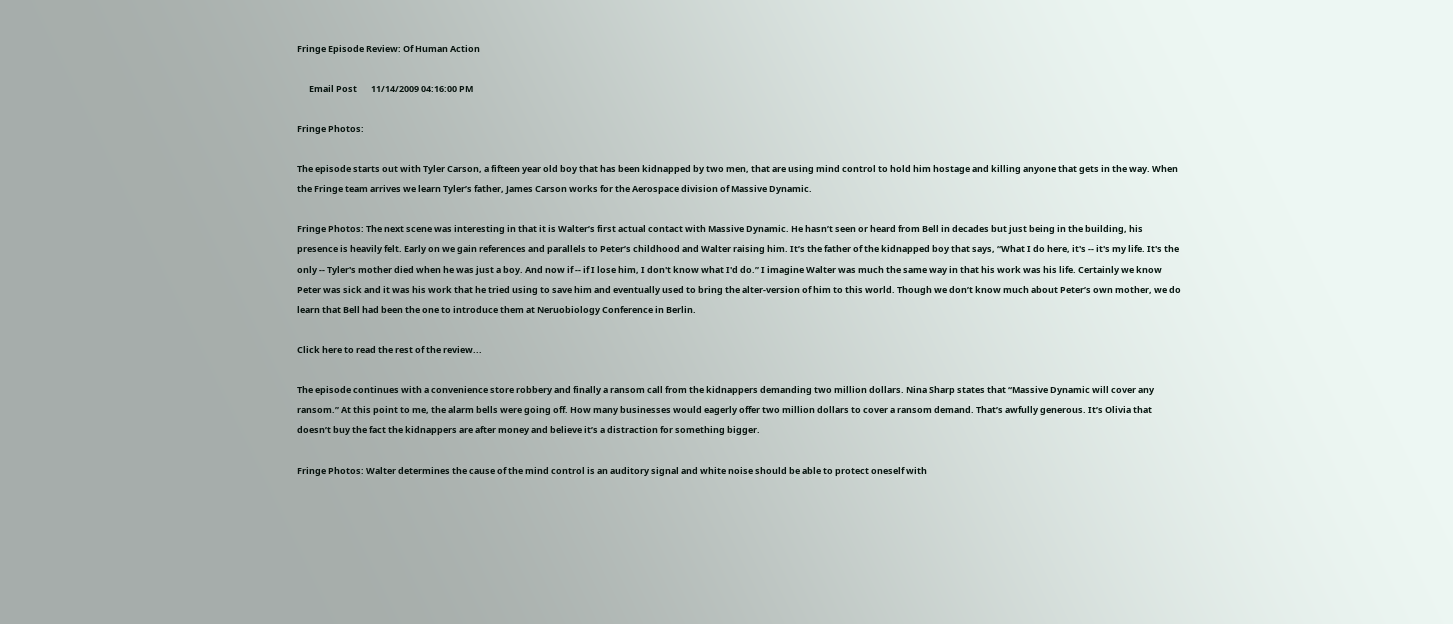Fringe Episode Review: Of Human Action

      Email Post       11/14/2009 04:16:00 PM

Fringe Photos:

The episode starts out with Tyler Carson, a fifteen year old boy that has been kidnapped by two men, that are using mind control to hold him hostage and killing anyone that gets in the way. When the Fringe team arrives we learn Tyler’s father, James Carson works for the Aerospace division of Massive Dynamic.

Fringe Photos: The next scene was interesting in that it is Walter’s first actual contact with Massive Dynamic. He hasn’t seen or heard from Bell in decades but just being in the building, his presence is heavily felt. Early on we gain references and parallels to Peter’s childhood and Walter raising him. It’s the father of the kidnapped boy that says, “What I do here, it's -- it's my life. It's the only -- Tyler's mother died when he was just a boy. And now if -- if I lose him, I don't know what I'd do.” I imagine Walter was much the same way in that his work was his life. Certainly we know Peter was sick and it was his work that he tried using to save him and eventually used to bring the alter-version of him to this world. Though we don’t know much about Peter’s own mother, we do learn that Bell had been the one to introduce them at Neruobiology Conference in Berlin.

Click here to read the rest of the review...

The episode continues with a convenience store robbery and finally a ransom call from the kidnappers demanding two million dollars. Nina Sharp states that “Massive Dynamic will cover any ransom.” At this point to me, the alarm bells were going off. How many businesses would eagerly offer two million dollars to cover a ransom demand. That’s awfully generous. It’s Olivia that doesn’t buy the fact the kidnappers are after money and believe it’s a distraction for something bigger.

Fringe Photos: Walter determines the cause of the mind control is an auditory signal and white noise should be able to protect oneself with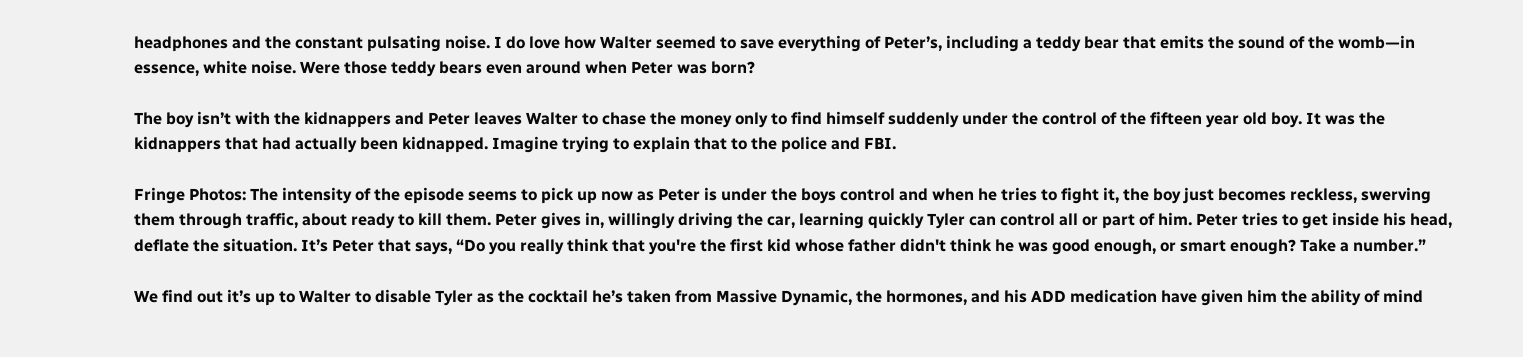headphones and the constant pulsating noise. I do love how Walter seemed to save everything of Peter’s, including a teddy bear that emits the sound of the womb—in essence, white noise. Were those teddy bears even around when Peter was born?

The boy isn’t with the kidnappers and Peter leaves Walter to chase the money only to find himself suddenly under the control of the fifteen year old boy. It was the kidnappers that had actually been kidnapped. Imagine trying to explain that to the police and FBI.

Fringe Photos: The intensity of the episode seems to pick up now as Peter is under the boys control and when he tries to fight it, the boy just becomes reckless, swerving them through traffic, about ready to kill them. Peter gives in, willingly driving the car, learning quickly Tyler can control all or part of him. Peter tries to get inside his head, deflate the situation. It’s Peter that says, “Do you really think that you're the first kid whose father didn't think he was good enough, or smart enough? Take a number.”

We find out it’s up to Walter to disable Tyler as the cocktail he’s taken from Massive Dynamic, the hormones, and his ADD medication have given him the ability of mind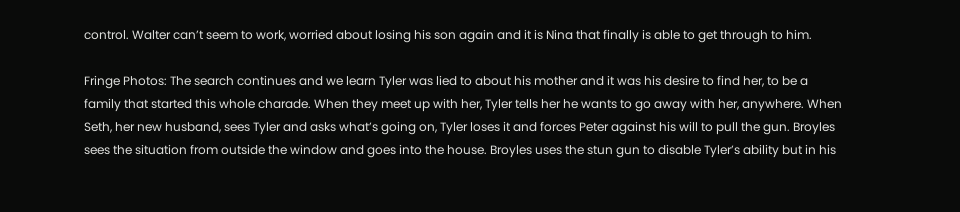control. Walter can’t seem to work, worried about losing his son again and it is Nina that finally is able to get through to him.

Fringe Photos: The search continues and we learn Tyler was lied to about his mother and it was his desire to find her, to be a family that started this whole charade. When they meet up with her, Tyler tells her he wants to go away with her, anywhere. When Seth, her new husband, sees Tyler and asks what’s going on, Tyler loses it and forces Peter against his will to pull the gun. Broyles sees the situation from outside the window and goes into the house. Broyles uses the stun gun to disable Tyler’s ability but in his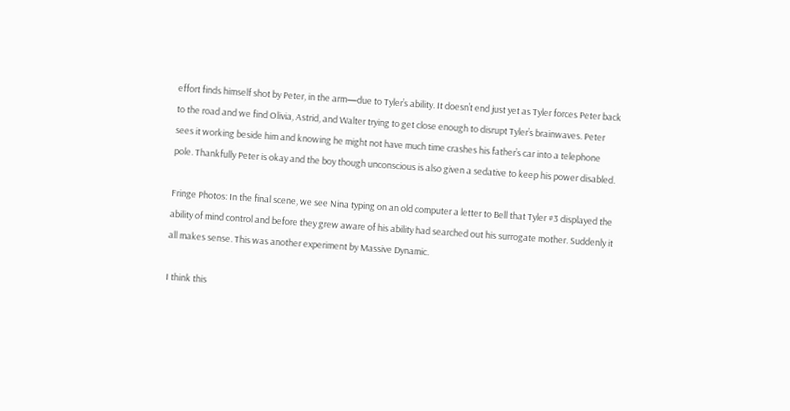effort finds himself shot by Peter, in the arm—due to Tyler’s ability. It doesn’t end just yet as Tyler forces Peter back to the road and we find Olivia, Astrid, and Walter trying to get close enough to disrupt Tyler’s brainwaves. Peter sees it working beside him and knowing he might not have much time crashes his father’s car into a telephone pole. Thankfully Peter is okay and the boy though unconscious is also given a sedative to keep his power disabled.

Fringe Photos: In the final scene, we see Nina typing on an old computer a letter to Bell that Tyler #3 displayed the ability of mind control and before they grew aware of his ability had searched out his surrogate mother. Suddenly it all makes sense. This was another experiment by Massive Dynamic.

I think this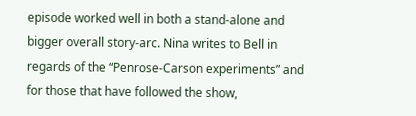episode worked well in both a stand-alone and bigger overall story-arc. Nina writes to Bell in regards of the “Penrose-Carson experiments” and for those that have followed the show,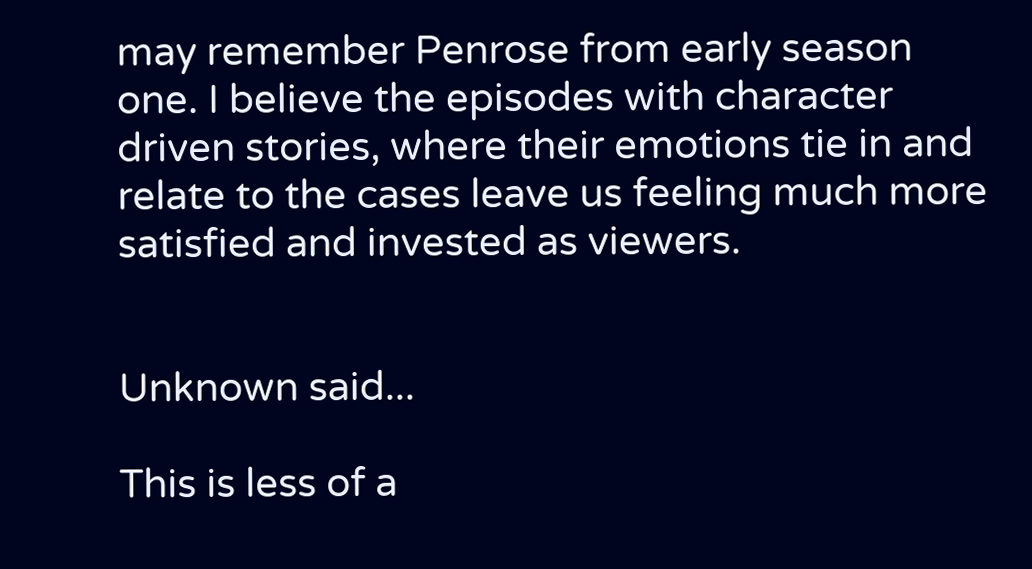may remember Penrose from early season one. I believe the episodes with character driven stories, where their emotions tie in and relate to the cases leave us feeling much more satisfied and invested as viewers.


Unknown said...

This is less of a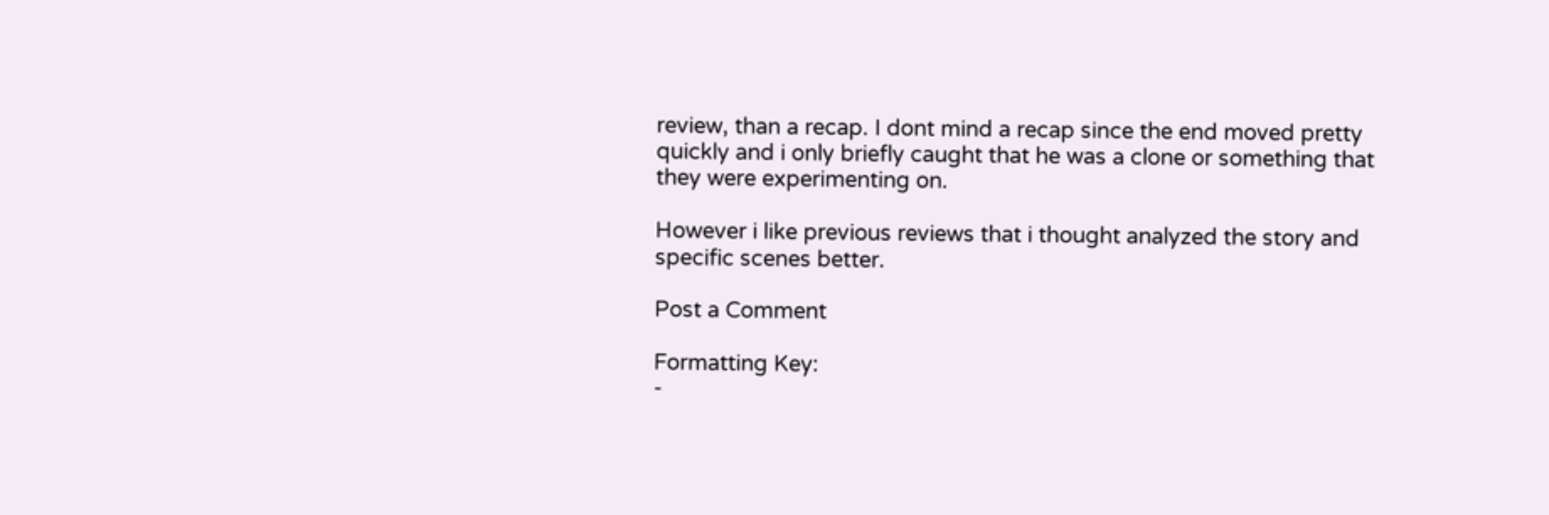review, than a recap. I dont mind a recap since the end moved pretty quickly and i only briefly caught that he was a clone or something that they were experimenting on.

However i like previous reviews that i thought analyzed the story and specific scenes better.

Post a Comment

Formatting Key:
-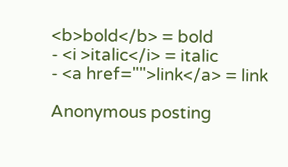<b>bold</b> = bold
- <i >italic</i> = italic
- <a href="">link</a> = link

Anonymous posting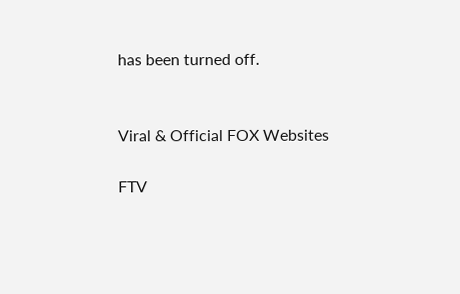has been turned off.


Viral & Official FOX Websites

FTV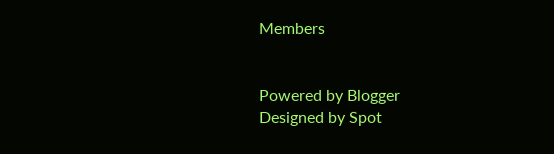Members


Powered by Blogger
Designed by Spot